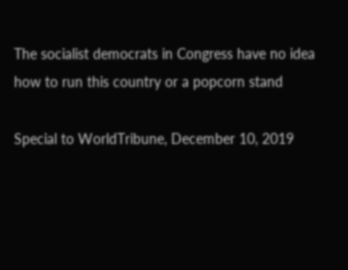The socialist democrats in Congress have no idea how to run this country or a popcorn stand

Special to WorldTribune, December 10, 2019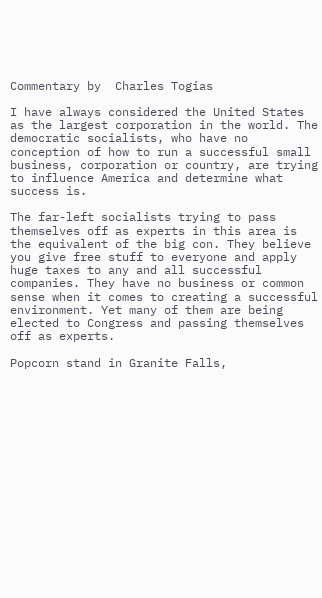Commentary by  Charles Togias

I have always considered the United States as the largest corporation in the world. The democratic socialists, who have no conception of how to run a successful small business, corporation or country, are trying to influence America and determine what success is.

The far-left socialists trying to pass themselves off as experts in this area is the equivalent of the big con. They believe you give free stuff to everyone and apply huge taxes to any and all successful companies. They have no business or common sense when it comes to creating a successful environment. Yet many of them are being elected to Congress and passing themselves off as experts.

Popcorn stand in Granite Falls,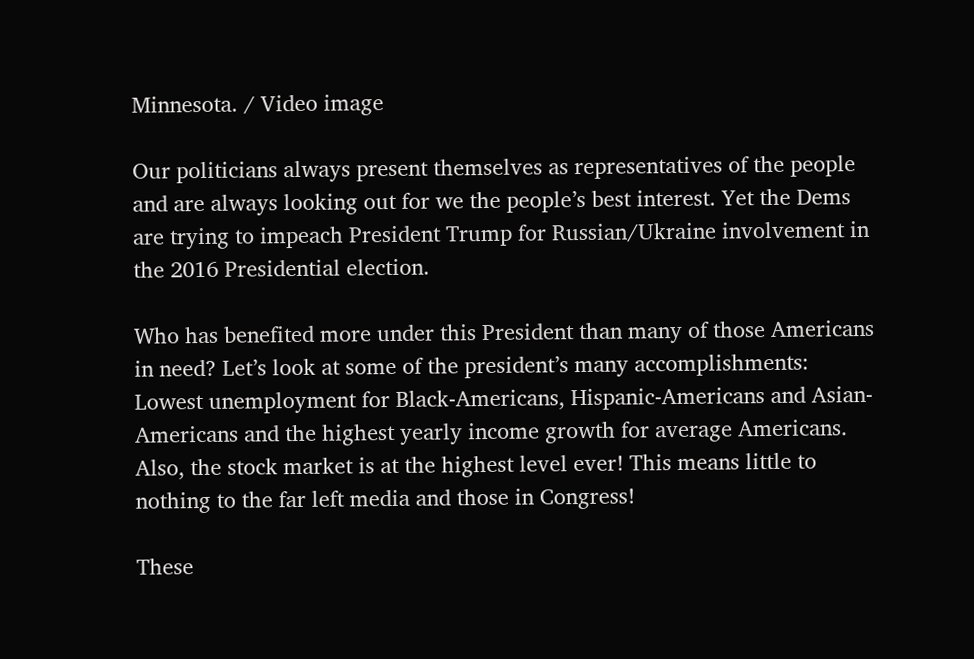Minnesota. / Video image

Our politicians always present themselves as representatives of the people and are always looking out for we the people’s best interest. Yet the Dems are trying to impeach President Trump for Russian/Ukraine involvement in the 2016 Presidential election.

Who has benefited more under this President than many of those Americans in need? Let’s look at some of the president’s many accomplishments: Lowest unemployment for Black-Americans, Hispanic-Americans and Asian-Americans and the highest yearly income growth for average Americans. Also, the stock market is at the highest level ever! This means little to nothing to the far left media and those in Congress!

These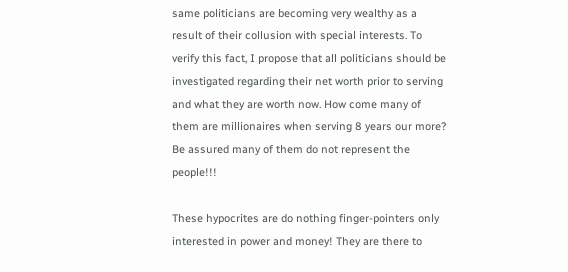same politicians are becoming very wealthy as a result of their collusion with special interests. To verify this fact, I propose that all politicians should be investigated regarding their net worth prior to serving and what they are worth now. How come many of them are millionaires when serving 8 years our more? Be assured many of them do not represent the people!!!

These hypocrites are do nothing finger-pointers only interested in power and money! They are there to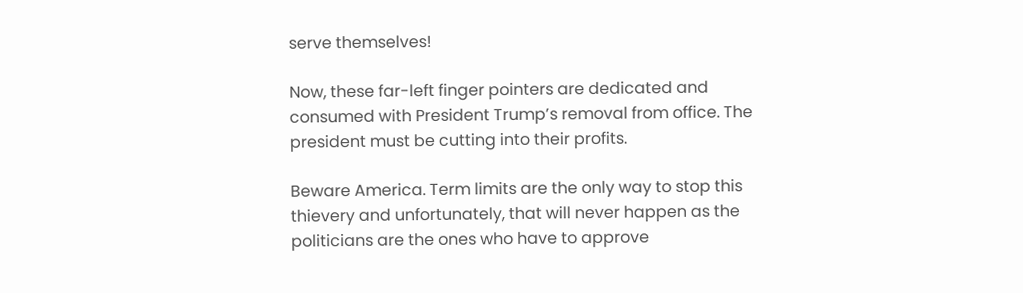serve themselves!

Now, these far-left finger pointers are dedicated and consumed with President Trump’s removal from office. The president must be cutting into their profits.

Beware America. Term limits are the only way to stop this thievery and unfortunately, that will never happen as the politicians are the ones who have to approve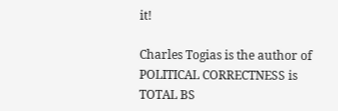it!

Charles Togias is the author of POLITICAL CORRECTNESS is TOTAL BS